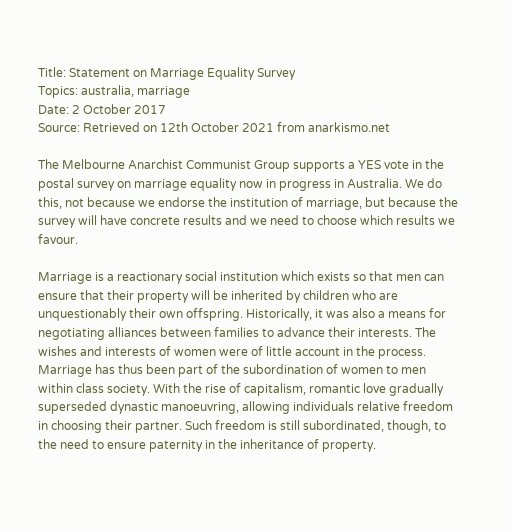Title: Statement on Marriage Equality Survey
Topics: australia, marriage
Date: 2 October 2017
Source: Retrieved on 12th October 2021 from anarkismo.net

The Melbourne Anarchist Communist Group supports a YES vote in the postal survey on marriage equality now in progress in Australia. We do this, not because we endorse the institution of marriage, but because the survey will have concrete results and we need to choose which results we favour.

Marriage is a reactionary social institution which exists so that men can ensure that their property will be inherited by children who are unquestionably their own offspring. Historically, it was also a means for negotiating alliances between families to advance their interests. The wishes and interests of women were of little account in the process. Marriage has thus been part of the subordination of women to men within class society. With the rise of capitalism, romantic love gradually superseded dynastic manoeuvring, allowing individuals relative freedom in choosing their partner. Such freedom is still subordinated, though, to the need to ensure paternity in the inheritance of property.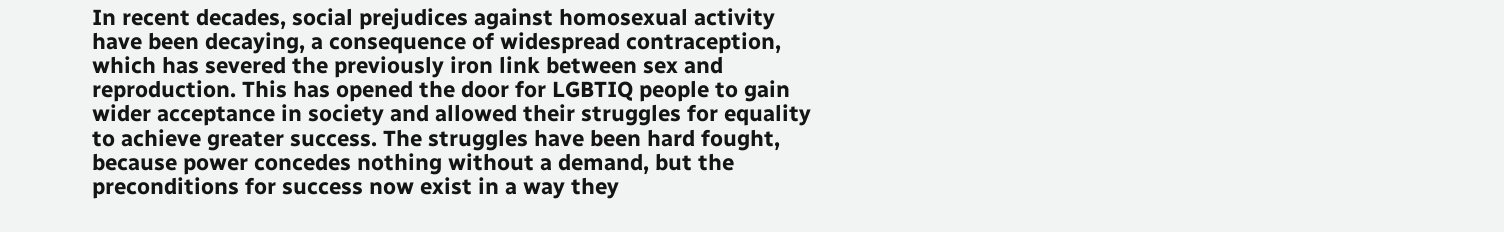In recent decades, social prejudices against homosexual activity have been decaying, a consequence of widespread contraception, which has severed the previously iron link between sex and reproduction. This has opened the door for LGBTIQ people to gain wider acceptance in society and allowed their struggles for equality to achieve greater success. The struggles have been hard fought, because power concedes nothing without a demand, but the preconditions for success now exist in a way they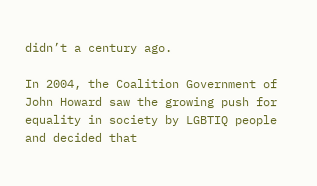didn’t a century ago.

In 2004, the Coalition Government of John Howard saw the growing push for equality in society by LGBTIQ people and decided that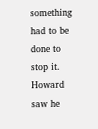something had to be done to stop it. Howard saw he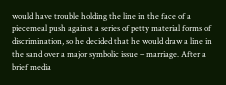would have trouble holding the line in the face of a piecemeal push against a series of petty material forms of discrimination, so he decided that he would draw a line in the sand over a major symbolic issue – marriage. After a brief media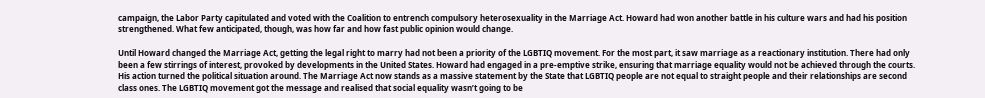campaign, the Labor Party capitulated and voted with the Coalition to entrench compulsory heterosexuality in the Marriage Act. Howard had won another battle in his culture wars and had his position strengthened. What few anticipated, though, was how far and how fast public opinion would change.

Until Howard changed the Marriage Act, getting the legal right to marry had not been a priority of the LGBTIQ movement. For the most part, it saw marriage as a reactionary institution. There had only been a few stirrings of interest, provoked by developments in the United States. Howard had engaged in a pre-emptive strike, ensuring that marriage equality would not be achieved through the courts. His action turned the political situation around. The Marriage Act now stands as a massive statement by the State that LGBTIQ people are not equal to straight people and their relationships are second class ones. The LGBTIQ movement got the message and realised that social equality wasn’t going to be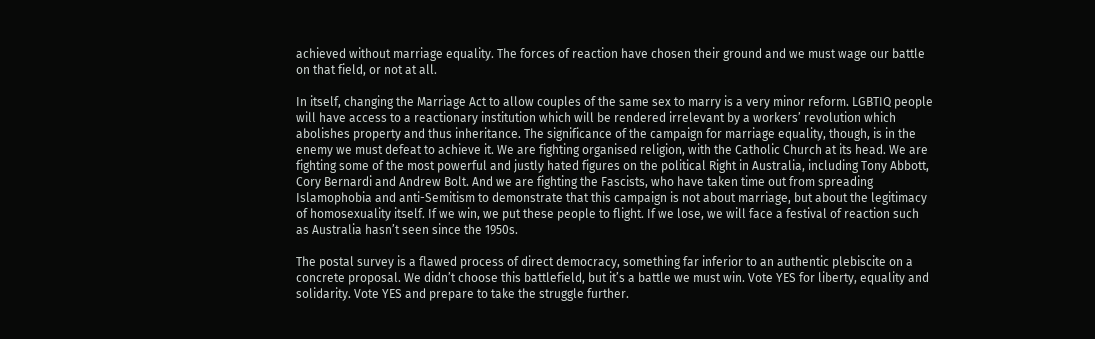achieved without marriage equality. The forces of reaction have chosen their ground and we must wage our battle on that field, or not at all.

In itself, changing the Marriage Act to allow couples of the same sex to marry is a very minor reform. LGBTIQ people will have access to a reactionary institution which will be rendered irrelevant by a workers’ revolution which abolishes property and thus inheritance. The significance of the campaign for marriage equality, though, is in the enemy we must defeat to achieve it. We are fighting organised religion, with the Catholic Church at its head. We are fighting some of the most powerful and justly hated figures on the political Right in Australia, including Tony Abbott, Cory Bernardi and Andrew Bolt. And we are fighting the Fascists, who have taken time out from spreading Islamophobia and anti-Semitism to demonstrate that this campaign is not about marriage, but about the legitimacy of homosexuality itself. If we win, we put these people to flight. If we lose, we will face a festival of reaction such as Australia hasn’t seen since the 1950s.

The postal survey is a flawed process of direct democracy, something far inferior to an authentic plebiscite on a concrete proposal. We didn’t choose this battlefield, but it’s a battle we must win. Vote YES for liberty, equality and solidarity. Vote YES and prepare to take the struggle further.